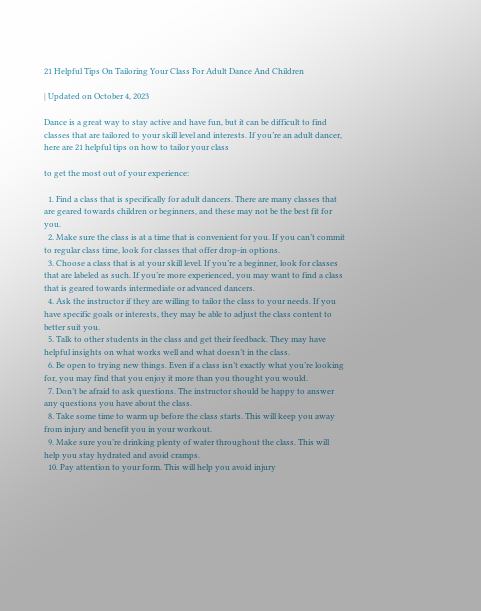21 Helpful Tips On Tailoring Your Class For Adult Dance And Children

| Updated on October 4, 2023

Dance is a great way to stay active and have fun, but it can be difficult to find classes that are tailored to your skill level and interests. If you’re an adult dancer, here are 21 helpful tips on how to tailor your class

to get the most out of your experience:

  1. Find a class that is specifically for adult dancers. There are many classes that are geared towards children or beginners, and these may not be the best fit for you.
  2. Make sure the class is at a time that is convenient for you. If you can’t commit to regular class time, look for classes that offer drop-in options.
  3. Choose a class that is at your skill level. If you’re a beginner, look for classes that are labeled as such. If you’re more experienced, you may want to find a class that is geared towards intermediate or advanced dancers.
  4. Ask the instructor if they are willing to tailor the class to your needs. If you have specific goals or interests, they may be able to adjust the class content to better suit you.
  5. Talk to other students in the class and get their feedback. They may have helpful insights on what works well and what doesn’t in the class.
  6. Be open to trying new things. Even if a class isn’t exactly what you’re looking for, you may find that you enjoy it more than you thought you would.
  7. Don’t be afraid to ask questions. The instructor should be happy to answer any questions you have about the class.
  8. Take some time to warm up before the class starts. This will keep you away from injury and benefit you in your workout.
  9. Make sure you’re drinking plenty of water throughout the class. This will help you stay hydrated and avoid cramps.
  10. Pay attention to your form. This will help you avoid injury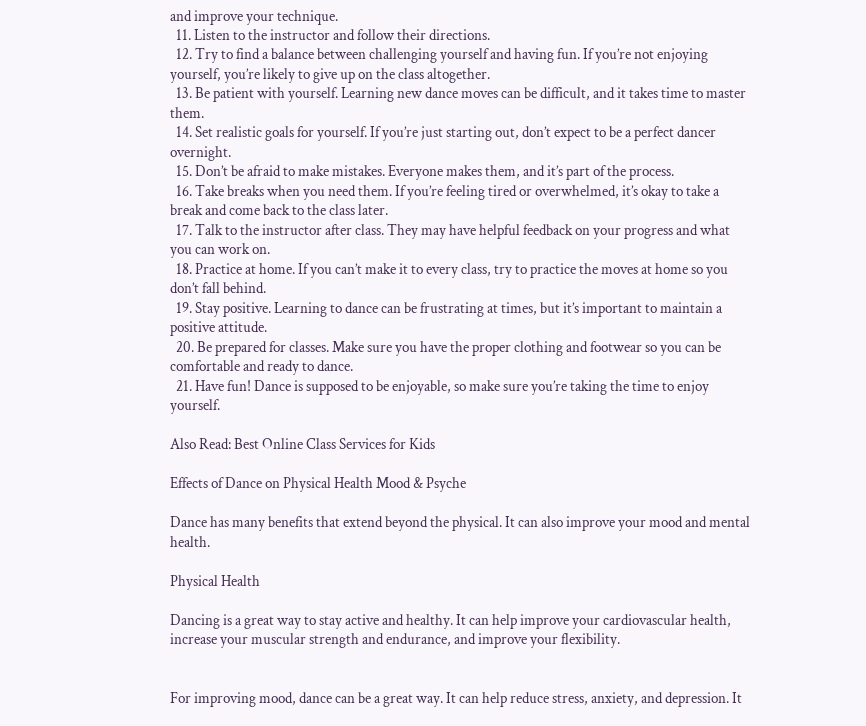and improve your technique.
  11. Listen to the instructor and follow their directions.
  12. Try to find a balance between challenging yourself and having fun. If you’re not enjoying yourself, you’re likely to give up on the class altogether.
  13. Be patient with yourself. Learning new dance moves can be difficult, and it takes time to master them.
  14. Set realistic goals for yourself. If you’re just starting out, don’t expect to be a perfect dancer overnight.
  15. Don’t be afraid to make mistakes. Everyone makes them, and it’s part of the process.
  16. Take breaks when you need them. If you’re feeling tired or overwhelmed, it’s okay to take a break and come back to the class later.
  17. Talk to the instructor after class. They may have helpful feedback on your progress and what you can work on.
  18. Practice at home. If you can’t make it to every class, try to practice the moves at home so you don’t fall behind.
  19. Stay positive. Learning to dance can be frustrating at times, but it’s important to maintain a positive attitude.
  20. Be prepared for classes. Make sure you have the proper clothing and footwear so you can be comfortable and ready to dance.
  21. Have fun! Dance is supposed to be enjoyable, so make sure you’re taking the time to enjoy yourself.

Also Read: Best Online Class Services for Kids

Effects of Dance on Physical Health Mood & Psyche

Dance has many benefits that extend beyond the physical. It can also improve your mood and mental health.

Physical Health

Dancing is a great way to stay active and healthy. It can help improve your cardiovascular health, increase your muscular strength and endurance, and improve your flexibility.


For improving mood, dance can be a great way. It can help reduce stress, anxiety, and depression. It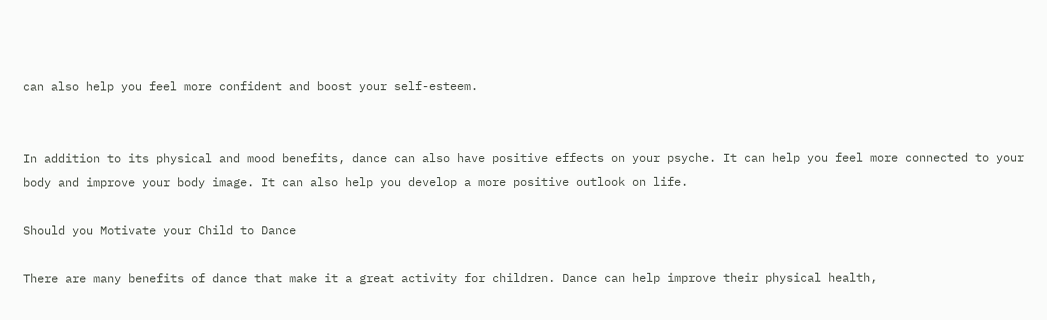can also help you feel more confident and boost your self-esteem.


In addition to its physical and mood benefits, dance can also have positive effects on your psyche. It can help you feel more connected to your body and improve your body image. It can also help you develop a more positive outlook on life.

Should you Motivate your Child to Dance

There are many benefits of dance that make it a great activity for children. Dance can help improve their physical health,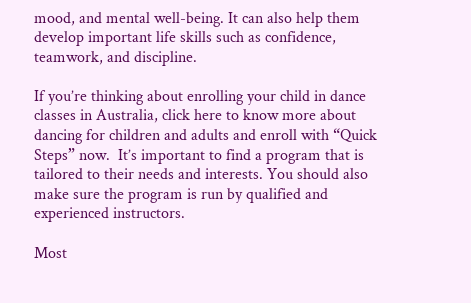mood, and mental well-being. It can also help them develop important life skills such as confidence, teamwork, and discipline.

If you’re thinking about enrolling your child in dance classes in Australia, click here to know more about dancing for children and adults and enroll with “Quick Steps” now.  It’s important to find a program that is tailored to their needs and interests. You should also make sure the program is run by qualified and experienced instructors.

Most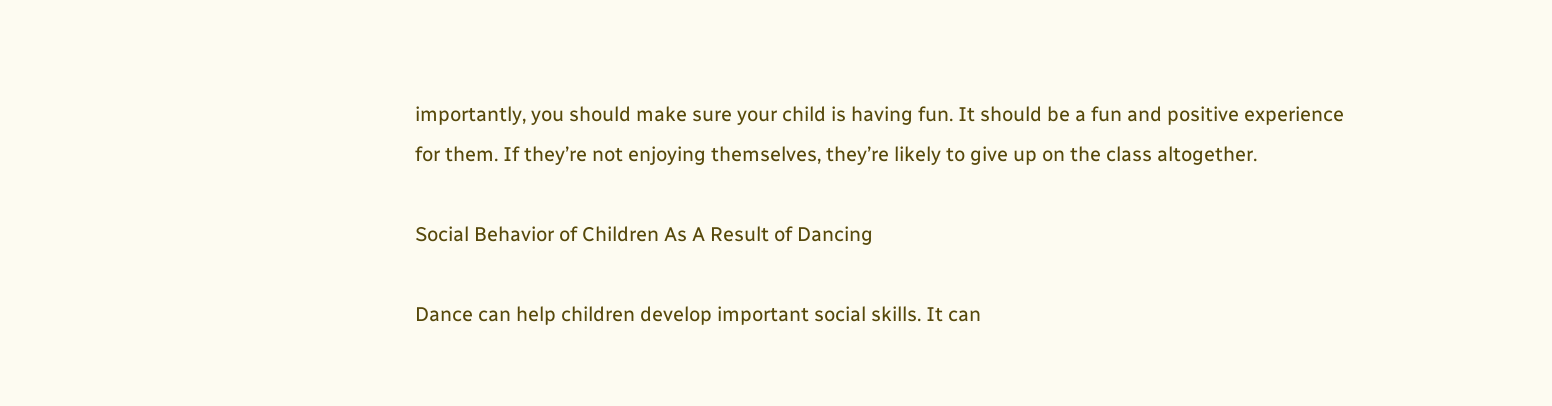importantly, you should make sure your child is having fun. It should be a fun and positive experience for them. If they’re not enjoying themselves, they’re likely to give up on the class altogether.

Social Behavior of Children As A Result of Dancing

Dance can help children develop important social skills. It can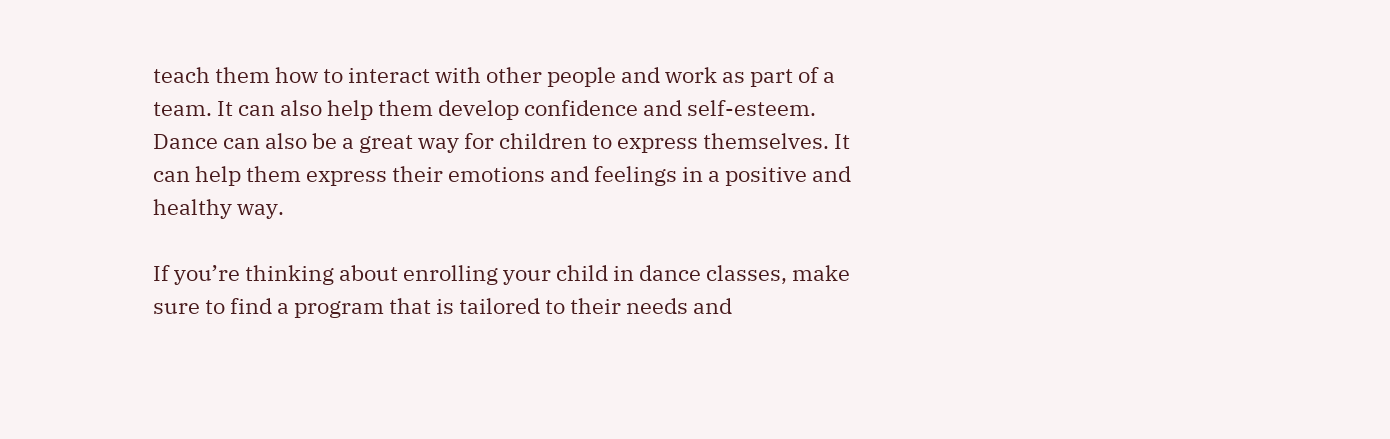teach them how to interact with other people and work as part of a team. It can also help them develop confidence and self-esteem. Dance can also be a great way for children to express themselves. It can help them express their emotions and feelings in a positive and healthy way.

If you’re thinking about enrolling your child in dance classes, make sure to find a program that is tailored to their needs and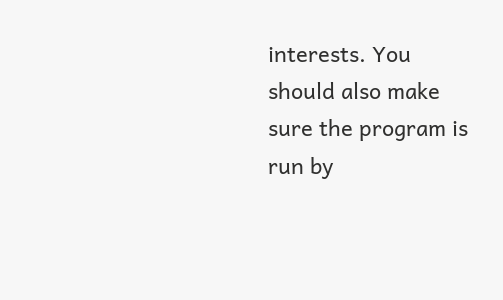interests. You should also make sure the program is run by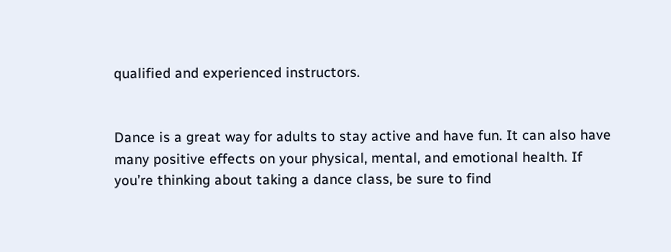qualified and experienced instructors.


Dance is a great way for adults to stay active and have fun. It can also have many positive effects on your physical, mental, and emotional health. If you’re thinking about taking a dance class, be sure to find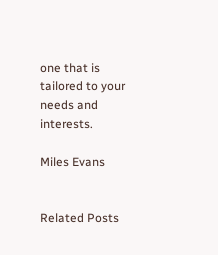one that is tailored to your needs and interests.

Miles Evans


Related Posts